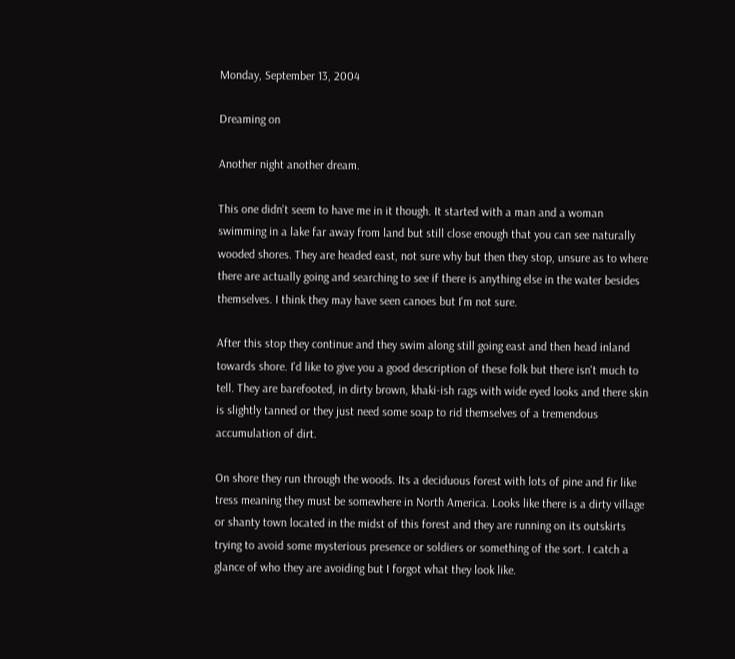Monday, September 13, 2004

Dreaming on

Another night another dream.

This one didn't seem to have me in it though. It started with a man and a woman swimming in a lake far away from land but still close enough that you can see naturally wooded shores. They are headed east, not sure why but then they stop, unsure as to where there are actually going and searching to see if there is anything else in the water besides themselves. I think they may have seen canoes but I'm not sure.

After this stop they continue and they swim along still going east and then head inland towards shore. I'd like to give you a good description of these folk but there isn't much to tell. They are barefooted, in dirty brown, khaki-ish rags with wide eyed looks and there skin is slightly tanned or they just need some soap to rid themselves of a tremendous accumulation of dirt.

On shore they run through the woods. Its a deciduous forest with lots of pine and fir like tress meaning they must be somewhere in North America. Looks like there is a dirty village or shanty town located in the midst of this forest and they are running on its outskirts trying to avoid some mysterious presence or soldiers or something of the sort. I catch a glance of who they are avoiding but I forgot what they look like.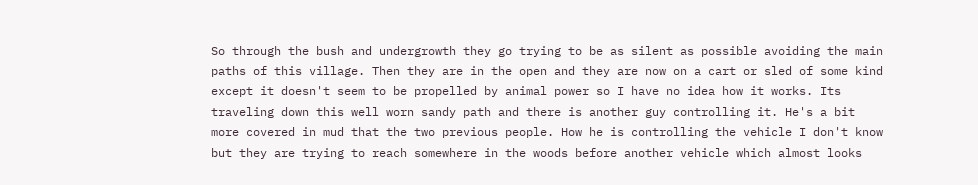So through the bush and undergrowth they go trying to be as silent as possible avoiding the main paths of this village. Then they are in the open and they are now on a cart or sled of some kind except it doesn't seem to be propelled by animal power so I have no idea how it works. Its traveling down this well worn sandy path and there is another guy controlling it. He's a bit more covered in mud that the two previous people. How he is controlling the vehicle I don't know but they are trying to reach somewhere in the woods before another vehicle which almost looks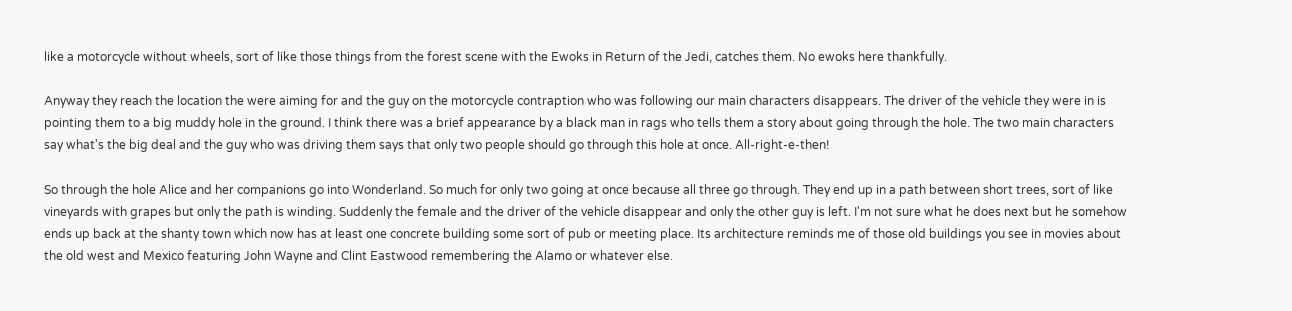like a motorcycle without wheels, sort of like those things from the forest scene with the Ewoks in Return of the Jedi, catches them. No ewoks here thankfully.

Anyway they reach the location the were aiming for and the guy on the motorcycle contraption who was following our main characters disappears. The driver of the vehicle they were in is pointing them to a big muddy hole in the ground. I think there was a brief appearance by a black man in rags who tells them a story about going through the hole. The two main characters say what's the big deal and the guy who was driving them says that only two people should go through this hole at once. All-right-e-then!

So through the hole Alice and her companions go into Wonderland. So much for only two going at once because all three go through. They end up in a path between short trees, sort of like vineyards with grapes but only the path is winding. Suddenly the female and the driver of the vehicle disappear and only the other guy is left. I'm not sure what he does next but he somehow ends up back at the shanty town which now has at least one concrete building some sort of pub or meeting place. Its architecture reminds me of those old buildings you see in movies about the old west and Mexico featuring John Wayne and Clint Eastwood remembering the Alamo or whatever else.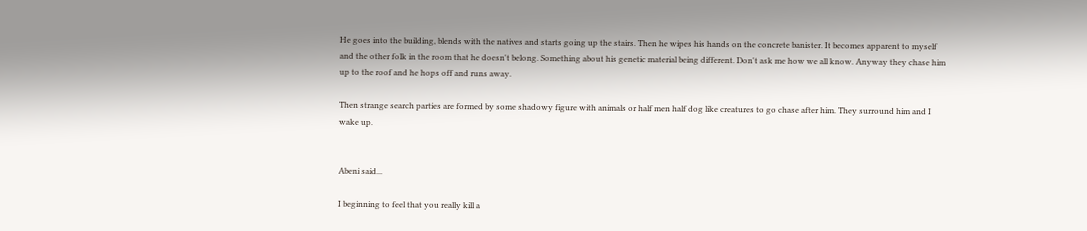He goes into the building, blends with the natives and starts going up the stairs. Then he wipes his hands on the concrete banister. It becomes apparent to myself and the other folk in the room that he doesn't belong. Something about his genetic material being different. Don't ask me how we all know. Anyway they chase him up to the roof and he hops off and runs away.

Then strange search parties are formed by some shadowy figure with animals or half men half dog like creatures to go chase after him. They surround him and I wake up.


Abeni said...

I beginning to feel that you really kill a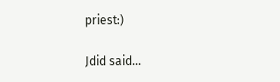priest:)

Jdid said...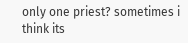only one priest? sometimes i think its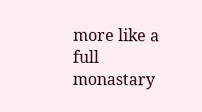more like a full monastary